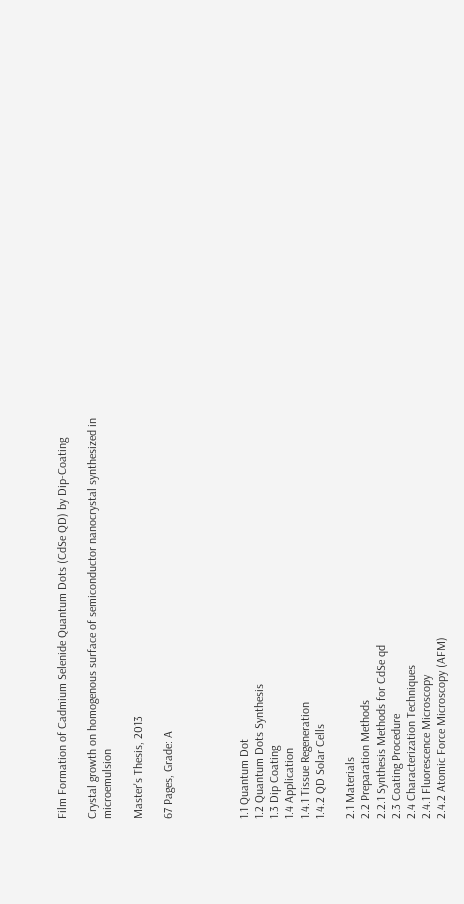Film Formation of Cadmium Selenide Quantum Dots (CdSe QD) by Dip-Coating

Crystal growth on homogenous surface of semiconductor nanocrystal synthesized in microemulsion

Master's Thesis, 2013

67 Pages, Grade: A




1.1 Quantum Dot
1.2 Quantum Dots Synthesis
1.3 Dip Coating
1.4 Application
1.4.1 Tissue Regeneration
1.4.2 QD Solar Cells

2.1 Materials
2.2 Preparation Methods
2.2.1 Synthesis Methods for CdSe qd
2.3 Coating Procedure
2.4 Characterization Techniques
2.4.1 Fluorescence Microscopy
2.4.2 Atomic Force Microscopy (AFM)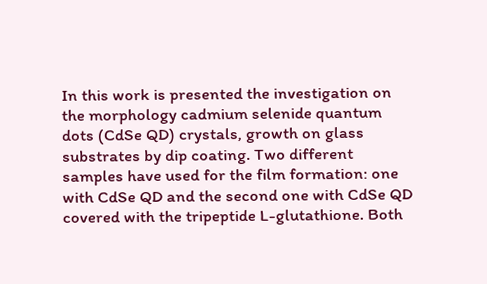In this work is presented the investigation on the morphology cadmium selenide quantum dots (CdSe QD) crystals, growth on glass substrates by dip coating. Two different samples have used for the film formation: one with CdSe QD and the second one with CdSe QD covered with the tripeptide L-glutathione. Both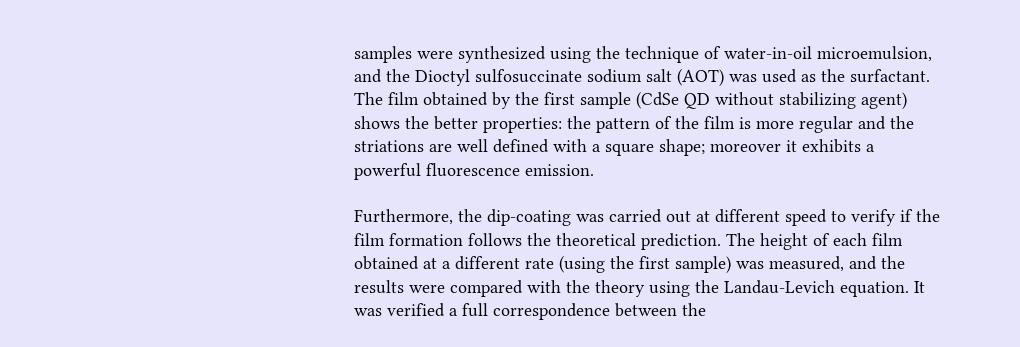samples were synthesized using the technique of water-in-oil microemulsion, and the Dioctyl sulfosuccinate sodium salt (AOT) was used as the surfactant. The film obtained by the first sample (CdSe QD without stabilizing agent) shows the better properties: the pattern of the film is more regular and the striations are well defined with a square shape; moreover it exhibits a powerful fluorescence emission.

Furthermore, the dip-coating was carried out at different speed to verify if the film formation follows the theoretical prediction. The height of each film obtained at a different rate (using the first sample) was measured, and the results were compared with the theory using the Landau-Levich equation. It was verified a full correspondence between the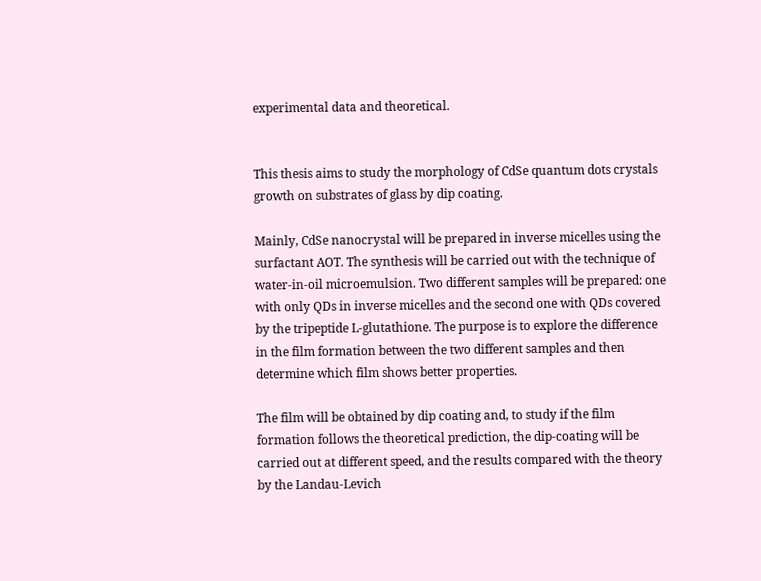experimental data and theoretical.


This thesis aims to study the morphology of CdSe quantum dots crystals growth on substrates of glass by dip coating.

Mainly, CdSe nanocrystal will be prepared in inverse micelles using the surfactant AOT. The synthesis will be carried out with the technique of water-in-oil microemulsion. Two different samples will be prepared: one with only QDs in inverse micelles and the second one with QDs covered by the tripeptide L-glutathione. The purpose is to explore the difference in the film formation between the two different samples and then determine which film shows better properties.

The film will be obtained by dip coating and, to study if the film formation follows the theoretical prediction, the dip-coating will be carried out at different speed, and the results compared with the theory by the Landau-Levich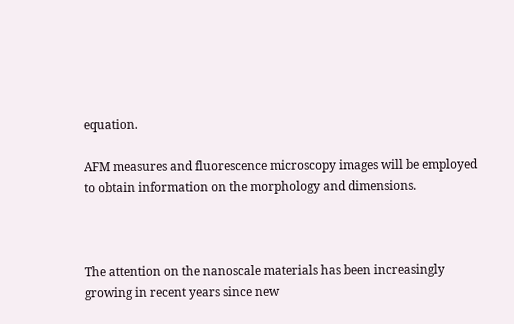equation.

AFM measures and fluorescence microscopy images will be employed to obtain information on the morphology and dimensions.



The attention on the nanoscale materials has been increasingly growing in recent years since new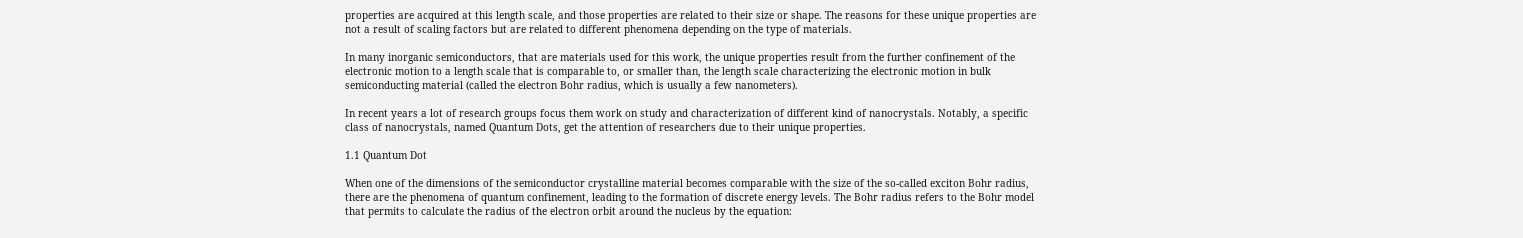properties are acquired at this length scale, and those properties are related to their size or shape. The reasons for these unique properties are not a result of scaling factors but are related to different phenomena depending on the type of materials.

In many inorganic semiconductors, that are materials used for this work, the unique properties result from the further confinement of the electronic motion to a length scale that is comparable to, or smaller than, the length scale characterizing the electronic motion in bulk semiconducting material (called the electron Bohr radius, which is usually a few nanometers).

In recent years a lot of research groups focus them work on study and characterization of different kind of nanocrystals. Notably, a specific class of nanocrystals, named Quantum Dots, get the attention of researchers due to their unique properties.

1.1 Quantum Dot

When one of the dimensions of the semiconductor crystalline material becomes comparable with the size of the so-called exciton Bohr radius, there are the phenomena of quantum confinement, leading to the formation of discrete energy levels. The Bohr radius refers to the Bohr model that permits to calculate the radius of the electron orbit around the nucleus by the equation: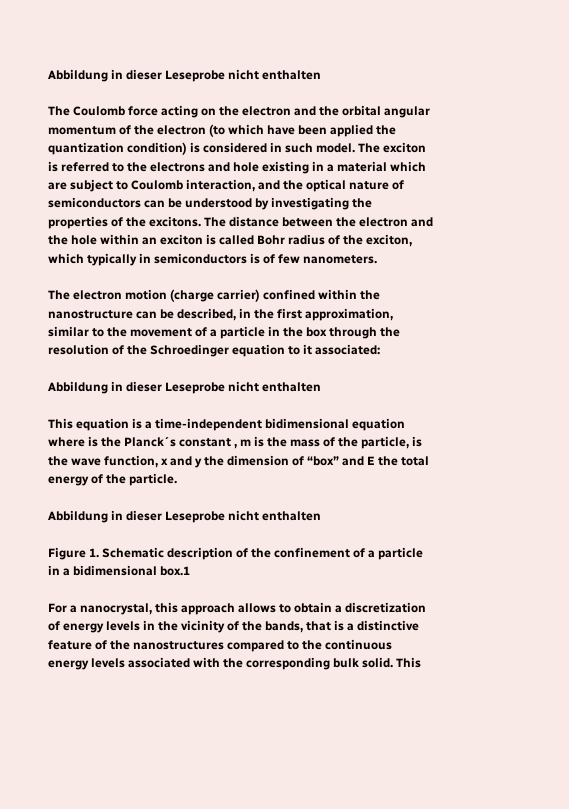Abbildung in dieser Leseprobe nicht enthalten

The Coulomb force acting on the electron and the orbital angular momentum of the electron (to which have been applied the quantization condition) is considered in such model. The exciton is referred to the electrons and hole existing in a material which are subject to Coulomb interaction, and the optical nature of semiconductors can be understood by investigating the properties of the excitons. The distance between the electron and the hole within an exciton is called Bohr radius of the exciton, which typically in semiconductors is of few nanometers.

The electron motion (charge carrier) confined within the nanostructure can be described, in the first approximation, similar to the movement of a particle in the box through the resolution of the Schroedinger equation to it associated:

Abbildung in dieser Leseprobe nicht enthalten

This equation is a time-independent bidimensional equation where is the Planck´s constant , m is the mass of the particle, is the wave function, x and y the dimension of “box” and E the total energy of the particle.

Abbildung in dieser Leseprobe nicht enthalten

Figure 1. Schematic description of the confinement of a particle in a bidimensional box.1

For a nanocrystal, this approach allows to obtain a discretization of energy levels in the vicinity of the bands, that is a distinctive feature of the nanostructures compared to the continuous energy levels associated with the corresponding bulk solid. This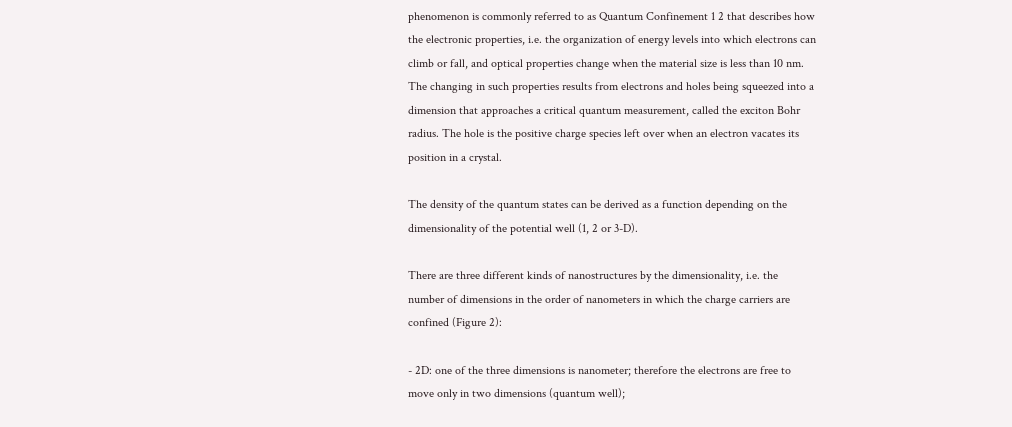phenomenon is commonly referred to as Quantum Confinement 1 2 that describes how the electronic properties, i.e. the organization of energy levels into which electrons can climb or fall, and optical properties change when the material size is less than 10 nm. The changing in such properties results from electrons and holes being squeezed into a dimension that approaches a critical quantum measurement, called the exciton Bohr radius. The hole is the positive charge species left over when an electron vacates its position in a crystal.

The density of the quantum states can be derived as a function depending on the dimensionality of the potential well (1, 2 or 3-D).

There are three different kinds of nanostructures by the dimensionality, i.e. the number of dimensions in the order of nanometers in which the charge carriers are confined (Figure 2):

- 2D: one of the three dimensions is nanometer; therefore the electrons are free to move only in two dimensions (quantum well);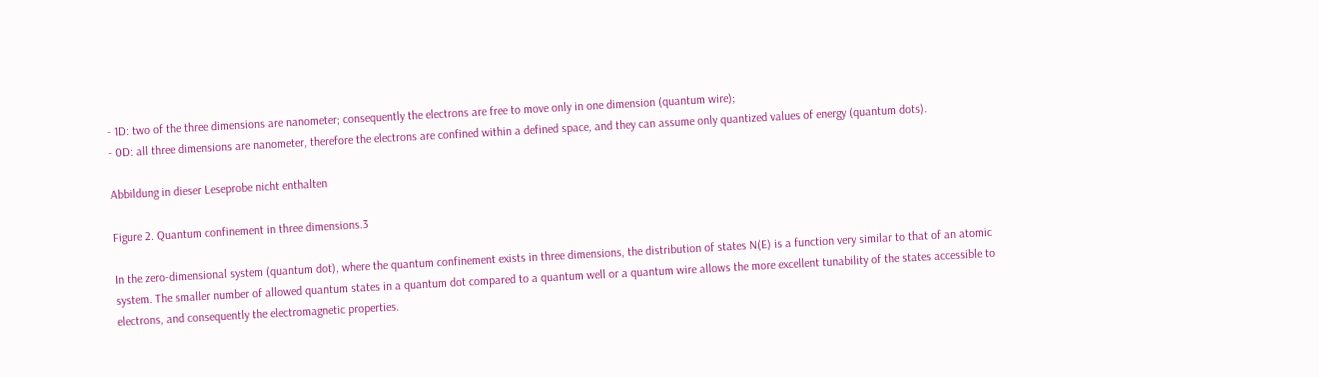- 1D: two of the three dimensions are nanometer; consequently the electrons are free to move only in one dimension (quantum wire);
- 0D: all three dimensions are nanometer, therefore the electrons are confined within a defined space, and they can assume only quantized values of energy (quantum dots).

Abbildung in dieser Leseprobe nicht enthalten

Figure 2. Quantum confinement in three dimensions.3

In the zero-dimensional system (quantum dot), where the quantum confinement exists in three dimensions, the distribution of states N(E) is a function very similar to that of an atomic system. The smaller number of allowed quantum states in a quantum dot compared to a quantum well or a quantum wire allows the more excellent tunability of the states accessible to electrons, and consequently the electromagnetic properties.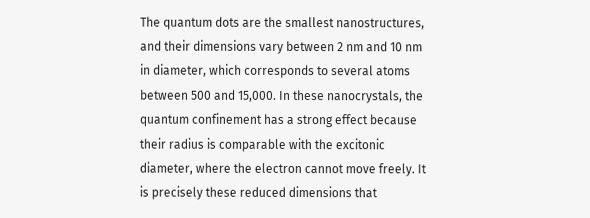The quantum dots are the smallest nanostructures, and their dimensions vary between 2 nm and 10 nm in diameter, which corresponds to several atoms between 500 and 15,000. In these nanocrystals, the quantum confinement has a strong effect because their radius is comparable with the excitonic diameter, where the electron cannot move freely. It is precisely these reduced dimensions that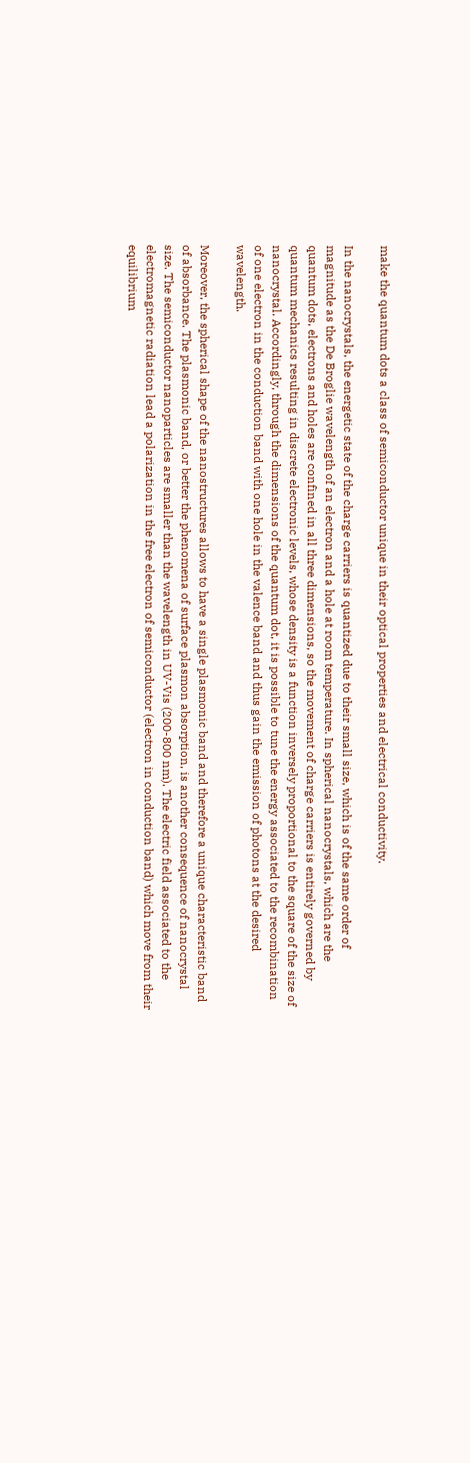make the quantum dots a class of semiconductor unique in their optical properties and electrical conductivity.

In the nanocrystals, the energetic state of the charge carriers is quantized due to their small size, which is of the same order of magnitude as the De Broglie wavelength of an electron and a hole at room temperature. In spherical nanocrystals, which are the quantum dots, electrons and holes are confined in all three dimensions, so the movement of charge carriers is entirely governed by quantum mechanics resulting in discrete electronic levels, whose density is a function inversely proportional to the square of the size of nanocrystal. Accordingly, through the dimensions of the quantum dot, it is possible to tune the energy associated to the recombination of one electron in the conduction band with one hole in the valence band and thus gain the emission of photons at the desired wavelength.

Moreover, the spherical shape of the nanostructures allows to have a single plasmonic band and therefore a unique characteristic band of absorbance. The plasmonic band, or better the phenomena of surface plasmon absorption, is another consequence of nanocrystal size. The semiconductor nanoparticles are smaller than the wavelength in UV-Vis (200-800 nm). The electric field associated to the electromagnetic radiation lead a polarization in the free electron of semiconductor (electron in conduction band) which move from their equilibrium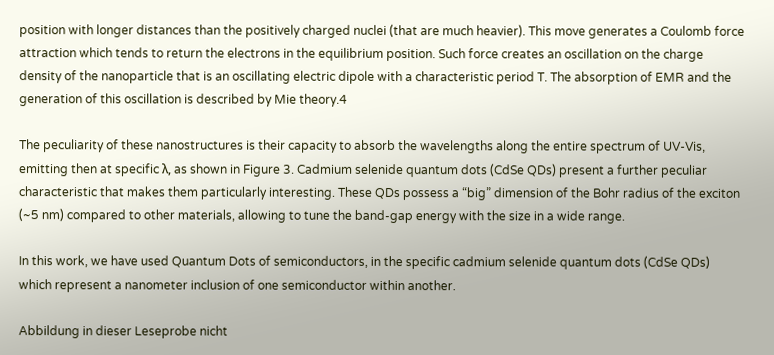position with longer distances than the positively charged nuclei (that are much heavier). This move generates a Coulomb force attraction which tends to return the electrons in the equilibrium position. Such force creates an oscillation on the charge density of the nanoparticle that is an oscillating electric dipole with a characteristic period T. The absorption of EMR and the generation of this oscillation is described by Mie theory.4

The peculiarity of these nanostructures is their capacity to absorb the wavelengths along the entire spectrum of UV-Vis, emitting then at specific λ, as shown in Figure 3. Cadmium selenide quantum dots (CdSe QDs) present a further peculiar characteristic that makes them particularly interesting. These QDs possess a “big” dimension of the Bohr radius of the exciton (~5 nm) compared to other materials, allowing to tune the band-gap energy with the size in a wide range.

In this work, we have used Quantum Dots of semiconductors, in the specific cadmium selenide quantum dots (CdSe QDs) which represent a nanometer inclusion of one semiconductor within another.

Abbildung in dieser Leseprobe nicht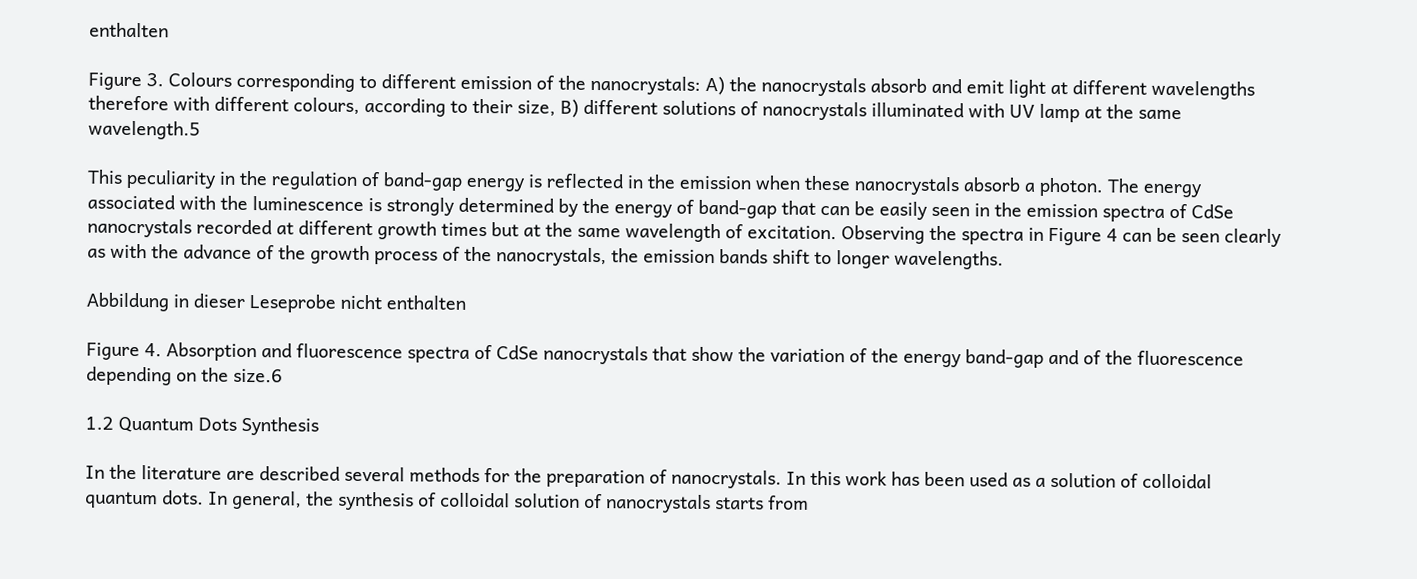enthalten

Figure 3. Colours corresponding to different emission of the nanocrystals: A) the nanocrystals absorb and emit light at different wavelengths therefore with different colours, according to their size, B) different solutions of nanocrystals illuminated with UV lamp at the same wavelength.5

This peculiarity in the regulation of band-gap energy is reflected in the emission when these nanocrystals absorb a photon. The energy associated with the luminescence is strongly determined by the energy of band-gap that can be easily seen in the emission spectra of CdSe nanocrystals recorded at different growth times but at the same wavelength of excitation. Observing the spectra in Figure 4 can be seen clearly as with the advance of the growth process of the nanocrystals, the emission bands shift to longer wavelengths.

Abbildung in dieser Leseprobe nicht enthalten

Figure 4. Absorption and fluorescence spectra of CdSe nanocrystals that show the variation of the energy band-gap and of the fluorescence depending on the size.6

1.2 Quantum Dots Synthesis

In the literature are described several methods for the preparation of nanocrystals. In this work has been used as a solution of colloidal quantum dots. In general, the synthesis of colloidal solution of nanocrystals starts from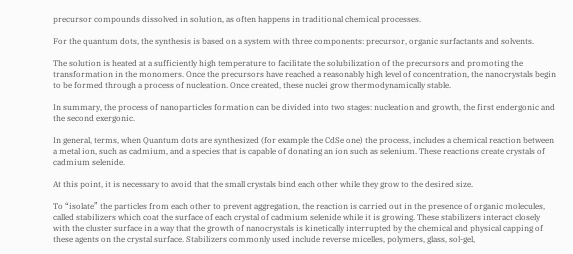precursor compounds dissolved in solution, as often happens in traditional chemical processes.

For the quantum dots, the synthesis is based on a system with three components: precursor, organic surfactants and solvents.

The solution is heated at a sufficiently high temperature to facilitate the solubilization of the precursors and promoting the transformation in the monomers. Once the precursors have reached a reasonably high level of concentration, the nanocrystals begin to be formed through a process of nucleation. Once created, these nuclei grow thermodynamically stable.

In summary, the process of nanoparticles formation can be divided into two stages: nucleation and growth, the first endergonic and the second exergonic.

In general, terms, when Quantum dots are synthesized (for example the CdSe one) the process, includes a chemical reaction between a metal ion, such as cadmium, and a species that is capable of donating an ion such as selenium. These reactions create crystals of cadmium selenide.

At this point, it is necessary to avoid that the small crystals bind each other while they grow to the desired size.

To “isolate” the particles from each other to prevent aggregation, the reaction is carried out in the presence of organic molecules, called stabilizers which coat the surface of each crystal of cadmium selenide while it is growing. These stabilizers interact closely with the cluster surface in a way that the growth of nanocrystals is kinetically interrupted by the chemical and physical capping of these agents on the crystal surface. Stabilizers commonly used include reverse micelles, polymers, glass, sol-gel,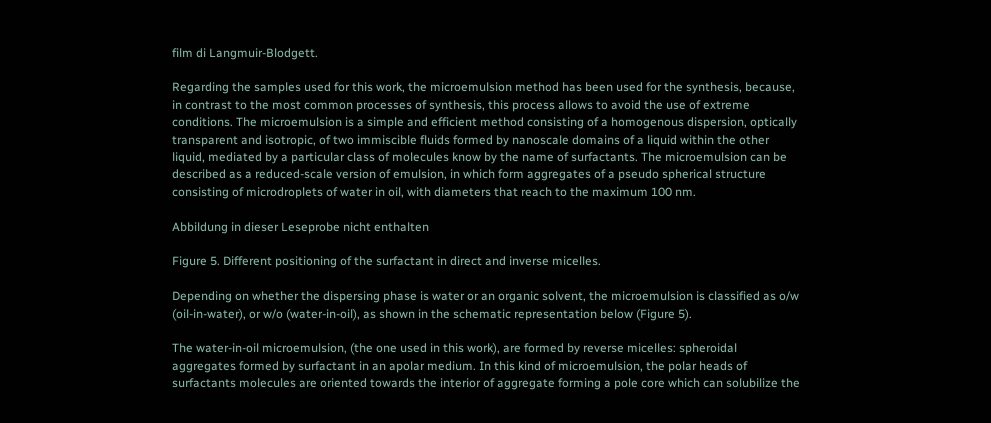film di Langmuir-Blodgett.

Regarding the samples used for this work, the microemulsion method has been used for the synthesis, because, in contrast to the most common processes of synthesis, this process allows to avoid the use of extreme conditions. The microemulsion is a simple and efficient method consisting of a homogenous dispersion, optically transparent and isotropic, of two immiscible fluids formed by nanoscale domains of a liquid within the other liquid, mediated by a particular class of molecules know by the name of surfactants. The microemulsion can be described as a reduced-scale version of emulsion, in which form aggregates of a pseudo spherical structure consisting of microdroplets of water in oil, with diameters that reach to the maximum 100 nm.

Abbildung in dieser Leseprobe nicht enthalten

Figure 5. Different positioning of the surfactant in direct and inverse micelles.

Depending on whether the dispersing phase is water or an organic solvent, the microemulsion is classified as o/w (oil-in-water), or w/o (water-in-oil), as shown in the schematic representation below (Figure 5).

The water-in-oil microemulsion, (the one used in this work), are formed by reverse micelles: spheroidal aggregates formed by surfactant in an apolar medium. In this kind of microemulsion, the polar heads of surfactants molecules are oriented towards the interior of aggregate forming a pole core which can solubilize the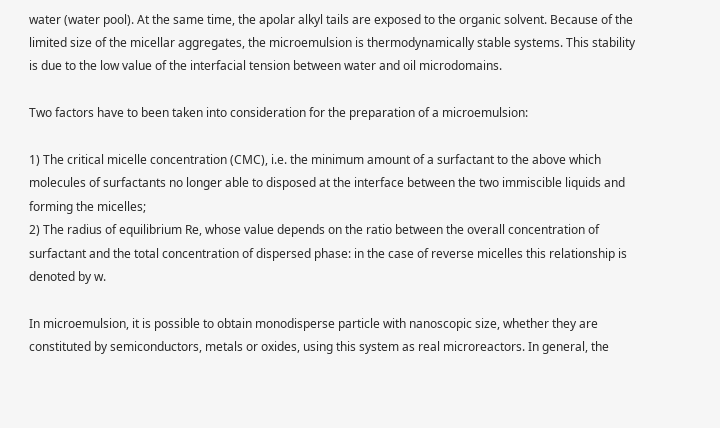water (water pool). At the same time, the apolar alkyl tails are exposed to the organic solvent. Because of the limited size of the micellar aggregates, the microemulsion is thermodynamically stable systems. This stability is due to the low value of the interfacial tension between water and oil microdomains.

Two factors have to been taken into consideration for the preparation of a microemulsion:

1) The critical micelle concentration (CMC), i.e. the minimum amount of a surfactant to the above which molecules of surfactants no longer able to disposed at the interface between the two immiscible liquids and forming the micelles;
2) The radius of equilibrium Re, whose value depends on the ratio between the overall concentration of surfactant and the total concentration of dispersed phase: in the case of reverse micelles this relationship is denoted by w.

In microemulsion, it is possible to obtain monodisperse particle with nanoscopic size, whether they are constituted by semiconductors, metals or oxides, using this system as real microreactors. In general, the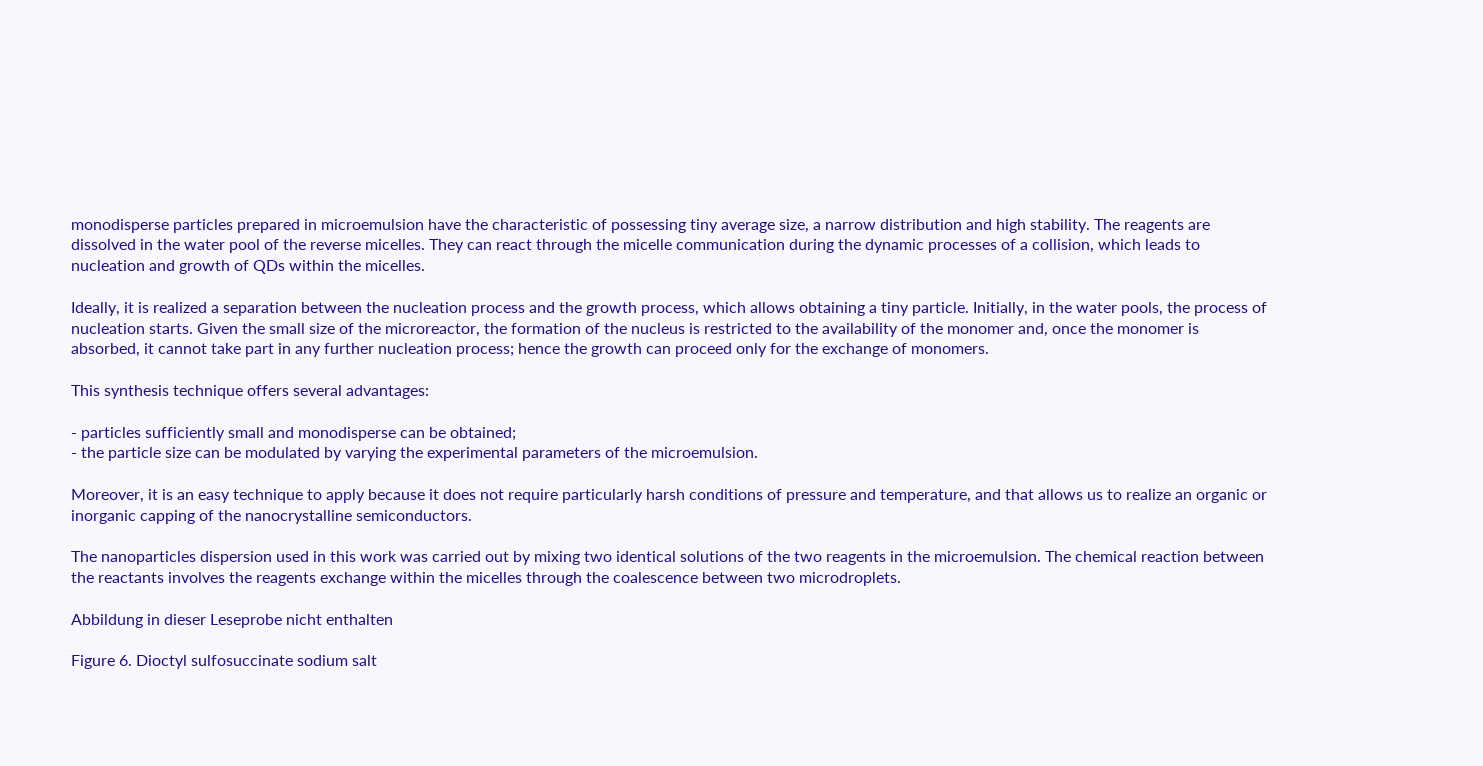monodisperse particles prepared in microemulsion have the characteristic of possessing tiny average size, a narrow distribution and high stability. The reagents are dissolved in the water pool of the reverse micelles. They can react through the micelle communication during the dynamic processes of a collision, which leads to nucleation and growth of QDs within the micelles.

Ideally, it is realized a separation between the nucleation process and the growth process, which allows obtaining a tiny particle. Initially, in the water pools, the process of nucleation starts. Given the small size of the microreactor, the formation of the nucleus is restricted to the availability of the monomer and, once the monomer is absorbed, it cannot take part in any further nucleation process; hence the growth can proceed only for the exchange of monomers.

This synthesis technique offers several advantages:

- particles sufficiently small and monodisperse can be obtained;
- the particle size can be modulated by varying the experimental parameters of the microemulsion.

Moreover, it is an easy technique to apply because it does not require particularly harsh conditions of pressure and temperature, and that allows us to realize an organic or inorganic capping of the nanocrystalline semiconductors.

The nanoparticles dispersion used in this work was carried out by mixing two identical solutions of the two reagents in the microemulsion. The chemical reaction between the reactants involves the reagents exchange within the micelles through the coalescence between two microdroplets.

Abbildung in dieser Leseprobe nicht enthalten

Figure 6. Dioctyl sulfosuccinate sodium salt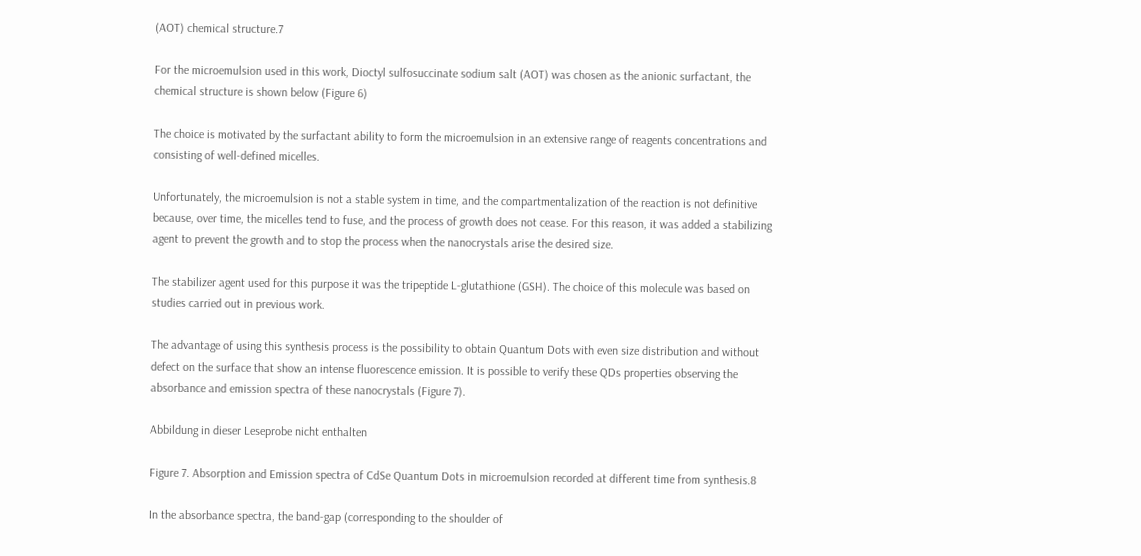(AOT) chemical structure.7

For the microemulsion used in this work, Dioctyl sulfosuccinate sodium salt (AOT) was chosen as the anionic surfactant, the chemical structure is shown below (Figure 6)

The choice is motivated by the surfactant ability to form the microemulsion in an extensive range of reagents concentrations and consisting of well-defined micelles.

Unfortunately, the microemulsion is not a stable system in time, and the compartmentalization of the reaction is not definitive because, over time, the micelles tend to fuse, and the process of growth does not cease. For this reason, it was added a stabilizing agent to prevent the growth and to stop the process when the nanocrystals arise the desired size.

The stabilizer agent used for this purpose it was the tripeptide L-glutathione (GSH). The choice of this molecule was based on studies carried out in previous work.

The advantage of using this synthesis process is the possibility to obtain Quantum Dots with even size distribution and without defect on the surface that show an intense fluorescence emission. It is possible to verify these QDs properties observing the absorbance and emission spectra of these nanocrystals (Figure 7).

Abbildung in dieser Leseprobe nicht enthalten

Figure 7. Absorption and Emission spectra of CdSe Quantum Dots in microemulsion recorded at different time from synthesis.8

In the absorbance spectra, the band-gap (corresponding to the shoulder of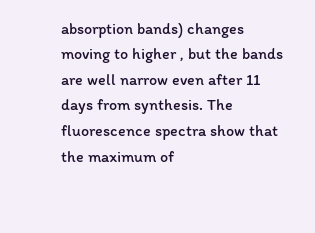absorption bands) changes moving to higher , but the bands are well narrow even after 11 days from synthesis. The fluorescence spectra show that the maximum of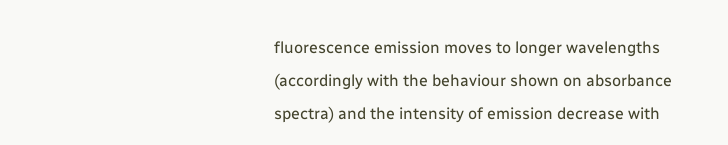fluorescence emission moves to longer wavelengths (accordingly with the behaviour shown on absorbance spectra) and the intensity of emission decrease with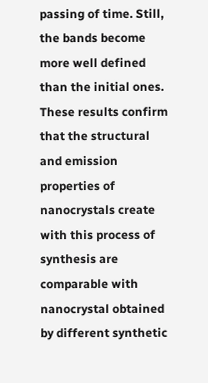passing of time. Still, the bands become more well defined than the initial ones. These results confirm that the structural and emission properties of nanocrystals create with this process of synthesis are comparable with nanocrystal obtained by different synthetic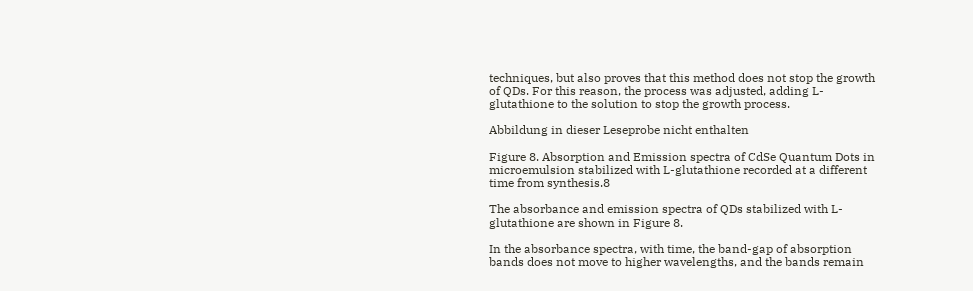techniques, but also proves that this method does not stop the growth of QDs. For this reason, the process was adjusted, adding L-glutathione to the solution to stop the growth process.

Abbildung in dieser Leseprobe nicht enthalten

Figure 8. Absorption and Emission spectra of CdSe Quantum Dots in microemulsion stabilized with L-glutathione recorded at a different time from synthesis.8

The absorbance and emission spectra of QDs stabilized with L-glutathione are shown in Figure 8.

In the absorbance spectra, with time, the band-gap of absorption bands does not move to higher wavelengths, and the bands remain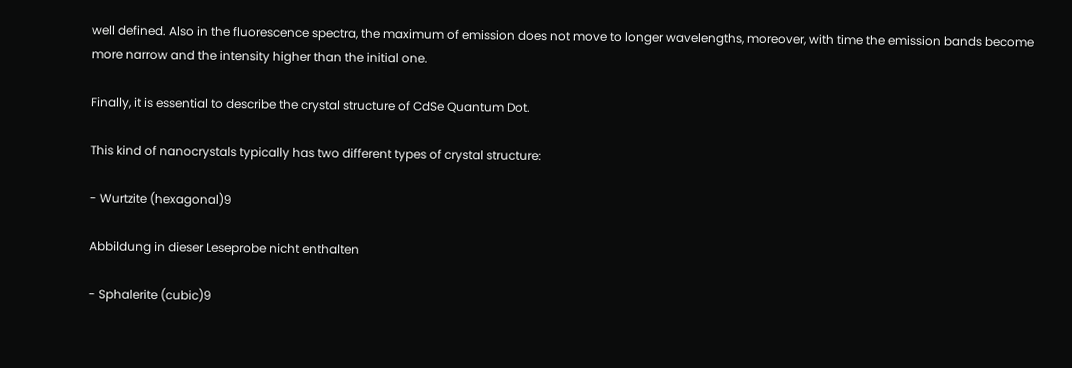well defined. Also in the fluorescence spectra, the maximum of emission does not move to longer wavelengths, moreover, with time the emission bands become more narrow and the intensity higher than the initial one.

Finally, it is essential to describe the crystal structure of CdSe Quantum Dot.

This kind of nanocrystals typically has two different types of crystal structure:

- Wurtzite (hexagonal)9

Abbildung in dieser Leseprobe nicht enthalten

- Sphalerite (cubic)9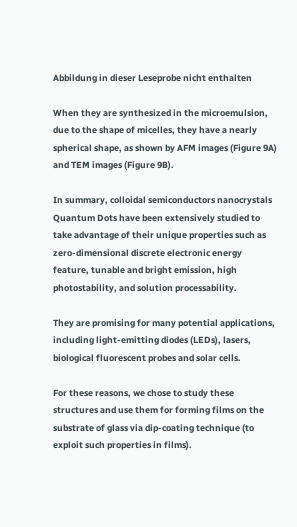Abbildung in dieser Leseprobe nicht enthalten

When they are synthesized in the microemulsion, due to the shape of micelles, they have a nearly spherical shape, as shown by AFM images (Figure 9A) and TEM images (Figure 9B).

In summary, colloidal semiconductors nanocrystals Quantum Dots have been extensively studied to take advantage of their unique properties such as zero-dimensional discrete electronic energy feature, tunable and bright emission, high photostability, and solution processability.

They are promising for many potential applications, including light-emitting diodes (LEDs), lasers, biological fluorescent probes and solar cells.

For these reasons, we chose to study these structures and use them for forming films on the substrate of glass via dip-coating technique (to exploit such properties in films).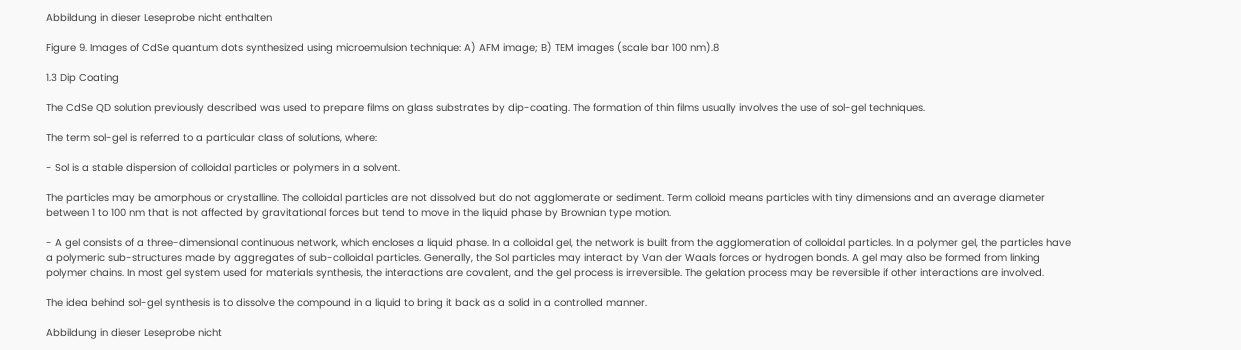Abbildung in dieser Leseprobe nicht enthalten

Figure 9. Images of CdSe quantum dots synthesized using microemulsion technique: A) AFM image; B) TEM images (scale bar 100 nm).8

1.3 Dip Coating

The CdSe QD solution previously described was used to prepare films on glass substrates by dip-coating. The formation of thin films usually involves the use of sol-gel techniques.

The term sol-gel is referred to a particular class of solutions, where:

- Sol is a stable dispersion of colloidal particles or polymers in a solvent.

The particles may be amorphous or crystalline. The colloidal particles are not dissolved but do not agglomerate or sediment. Term colloid means particles with tiny dimensions and an average diameter between 1 to 100 nm that is not affected by gravitational forces but tend to move in the liquid phase by Brownian type motion.

- A gel consists of a three-dimensional continuous network, which encloses a liquid phase. In a colloidal gel, the network is built from the agglomeration of colloidal particles. In a polymer gel, the particles have a polymeric sub-structures made by aggregates of sub-colloidal particles. Generally, the Sol particles may interact by Van der Waals forces or hydrogen bonds. A gel may also be formed from linking polymer chains. In most gel system used for materials synthesis, the interactions are covalent, and the gel process is irreversible. The gelation process may be reversible if other interactions are involved.

The idea behind sol-gel synthesis is to dissolve the compound in a liquid to bring it back as a solid in a controlled manner.

Abbildung in dieser Leseprobe nicht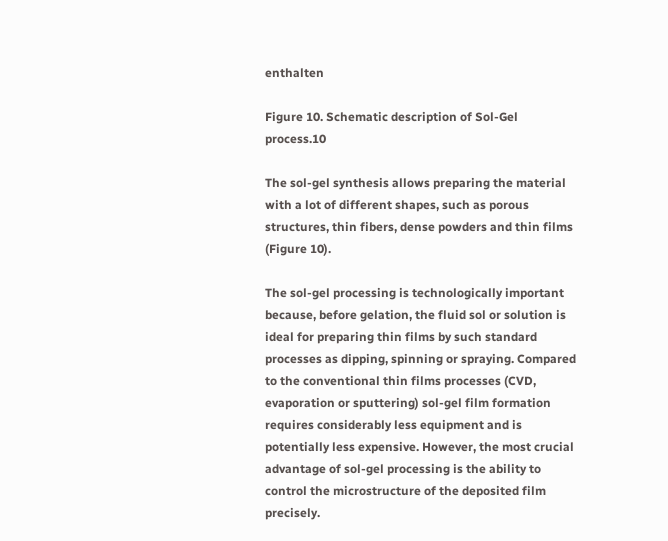enthalten

Figure 10. Schematic description of Sol-Gel process.10

The sol-gel synthesis allows preparing the material with a lot of different shapes, such as porous structures, thin fibers, dense powders and thin films (Figure 10).

The sol-gel processing is technologically important because, before gelation, the fluid sol or solution is ideal for preparing thin films by such standard processes as dipping, spinning or spraying. Compared to the conventional thin films processes (CVD, evaporation or sputtering) sol-gel film formation requires considerably less equipment and is potentially less expensive. However, the most crucial advantage of sol-gel processing is the ability to control the microstructure of the deposited film precisely.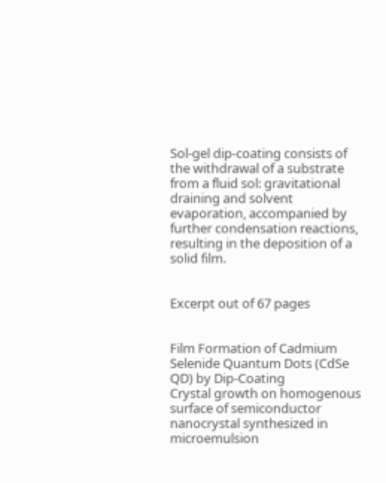Sol-gel dip-coating consists of the withdrawal of a substrate from a fluid sol: gravitational draining and solvent evaporation, accompanied by further condensation reactions, resulting in the deposition of a solid film.


Excerpt out of 67 pages


Film Formation of Cadmium Selenide Quantum Dots (CdSe QD) by Dip-Coating
Crystal growth on homogenous surface of semiconductor nanocrystal synthesized in microemulsion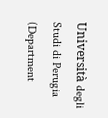Università degli Studi di Perugia  (Department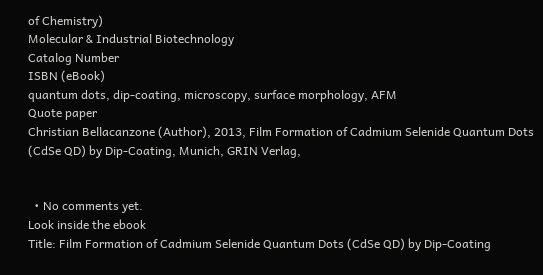of Chemistry)
Molecular & Industrial Biotechnology
Catalog Number
ISBN (eBook)
quantum dots, dip-coating, microscopy, surface morphology, AFM
Quote paper
Christian Bellacanzone (Author), 2013, Film Formation of Cadmium Selenide Quantum Dots (CdSe QD) by Dip-Coating, Munich, GRIN Verlag,


  • No comments yet.
Look inside the ebook
Title: Film Formation of Cadmium Selenide Quantum Dots (CdSe QD) by Dip-Coating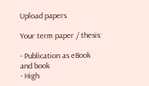Upload papers

Your term paper / thesis:

- Publication as eBook and book
- High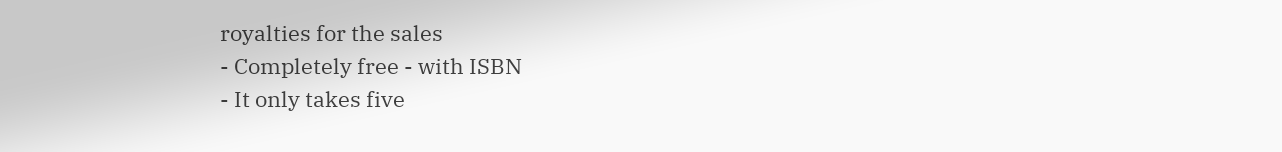royalties for the sales
- Completely free - with ISBN
- It only takes five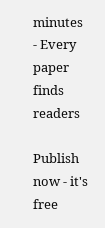minutes
- Every paper finds readers

Publish now - it's free